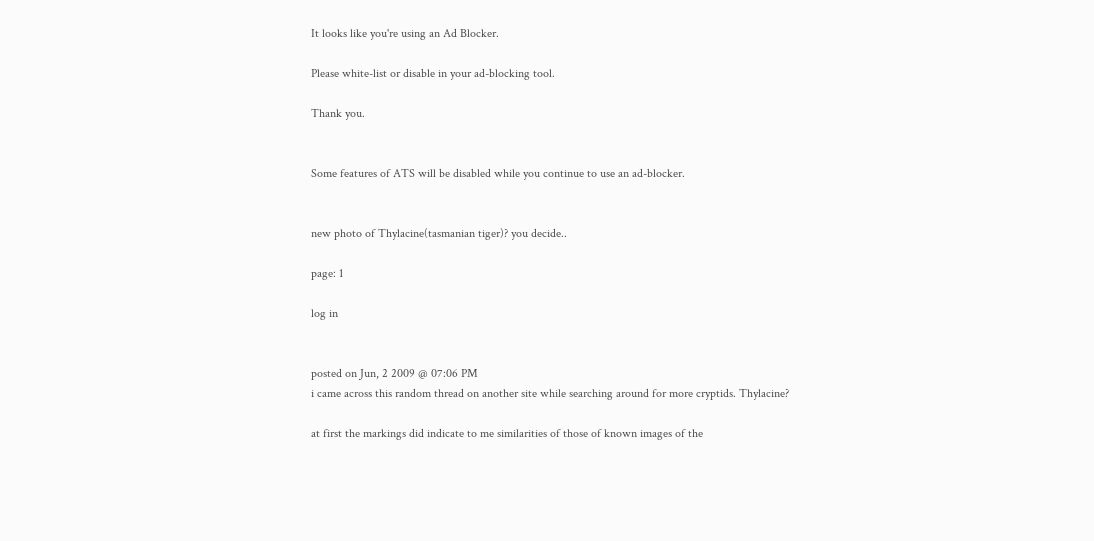It looks like you're using an Ad Blocker.

Please white-list or disable in your ad-blocking tool.

Thank you.


Some features of ATS will be disabled while you continue to use an ad-blocker.


new photo of Thylacine(tasmanian tiger)? you decide..

page: 1

log in


posted on Jun, 2 2009 @ 07:06 PM
i came across this random thread on another site while searching around for more cryptids. Thylacine?

at first the markings did indicate to me similarities of those of known images of the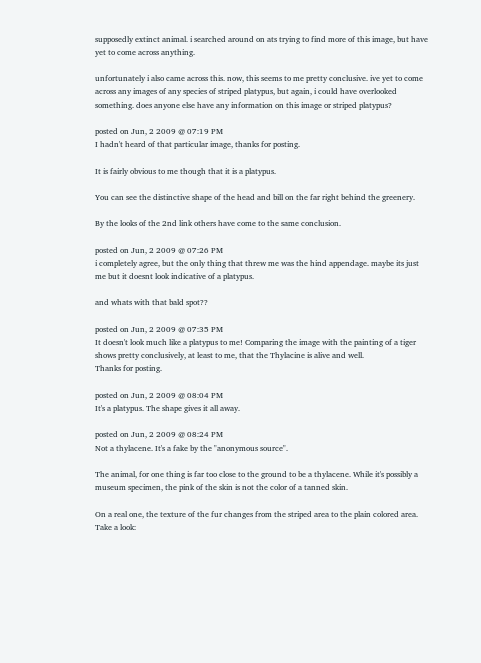supposedly extinct animal. i searched around on ats trying to find more of this image, but have yet to come across anything.

unfortunately i also came across this. now, this seems to me pretty conclusive. ive yet to come across any images of any species of striped platypus, but again, i could have overlooked something. does anyone else have any information on this image or striped platypus?

posted on Jun, 2 2009 @ 07:19 PM
I hadn't heard of that particular image, thanks for posting.

It is fairly obvious to me though that it is a platypus.

You can see the distinctive shape of the head and bill on the far right behind the greenery.

By the looks of the 2nd link others have come to the same conclusion.

posted on Jun, 2 2009 @ 07:26 PM
i completely agree, but the only thing that threw me was the hind appendage. maybe its just me but it doesnt look indicative of a platypus.

and whats with that bald spot??

posted on Jun, 2 2009 @ 07:35 PM
It doesn't look much like a platypus to me! Comparing the image with the painting of a tiger shows pretty conclusively, at least to me, that the Thylacine is alive and well.
Thanks for posting.

posted on Jun, 2 2009 @ 08:04 PM
It's a platypus. The shape gives it all away.

posted on Jun, 2 2009 @ 08:24 PM
Not a thylacene. It's a fake by the "anonymous source".

The animal, for one thing is far too close to the ground to be a thylacene. While it's possibly a museum specimen, the pink of the skin is not the color of a tanned skin.

On a real one, the texture of the fur changes from the striped area to the plain colored area. Take a look: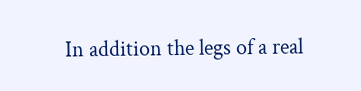In addition the legs of a real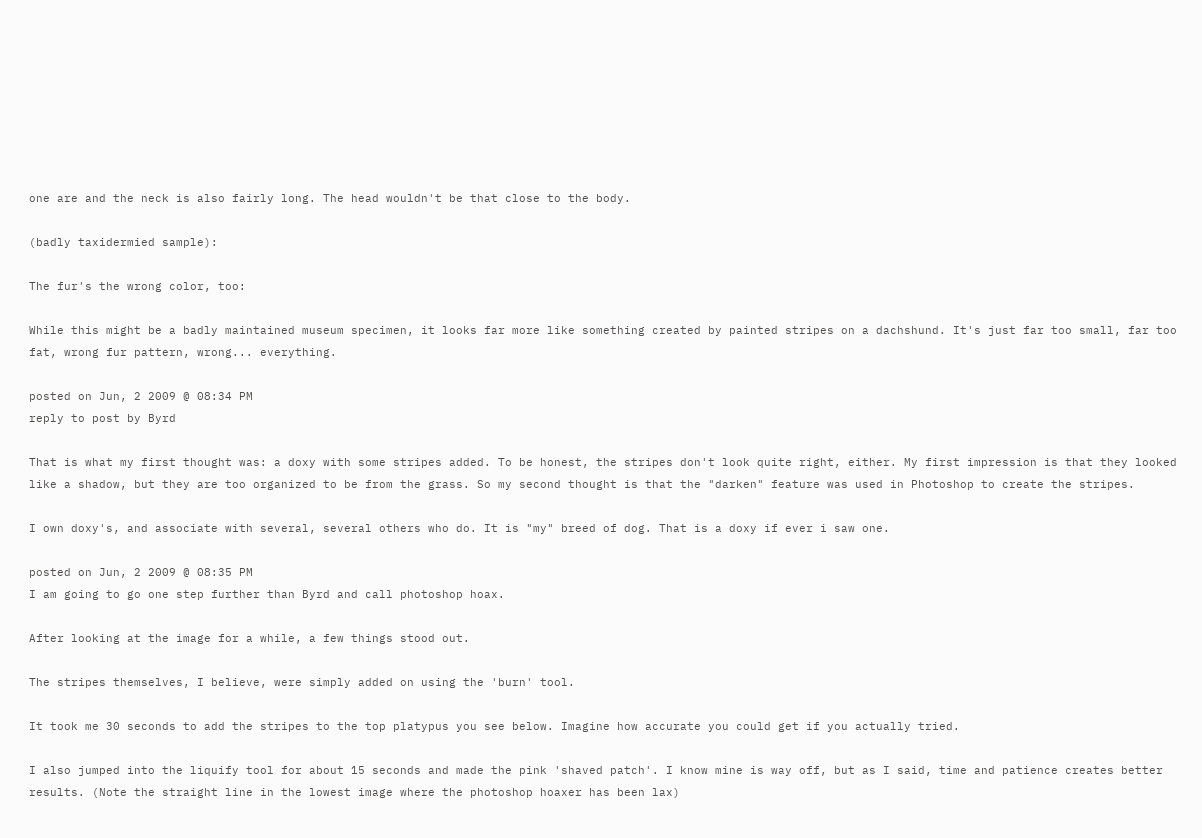one are and the neck is also fairly long. The head wouldn't be that close to the body.

(badly taxidermied sample):

The fur's the wrong color, too:

While this might be a badly maintained museum specimen, it looks far more like something created by painted stripes on a dachshund. It's just far too small, far too fat, wrong fur pattern, wrong... everything.

posted on Jun, 2 2009 @ 08:34 PM
reply to post by Byrd

That is what my first thought was: a doxy with some stripes added. To be honest, the stripes don't look quite right, either. My first impression is that they looked like a shadow, but they are too organized to be from the grass. So my second thought is that the "darken" feature was used in Photoshop to create the stripes.

I own doxy's, and associate with several, several others who do. It is "my" breed of dog. That is a doxy if ever i saw one.

posted on Jun, 2 2009 @ 08:35 PM
I am going to go one step further than Byrd and call photoshop hoax.

After looking at the image for a while, a few things stood out.

The stripes themselves, I believe, were simply added on using the 'burn' tool.

It took me 30 seconds to add the stripes to the top platypus you see below. Imagine how accurate you could get if you actually tried.

I also jumped into the liquify tool for about 15 seconds and made the pink 'shaved patch'. I know mine is way off, but as I said, time and patience creates better results. (Note the straight line in the lowest image where the photoshop hoaxer has been lax)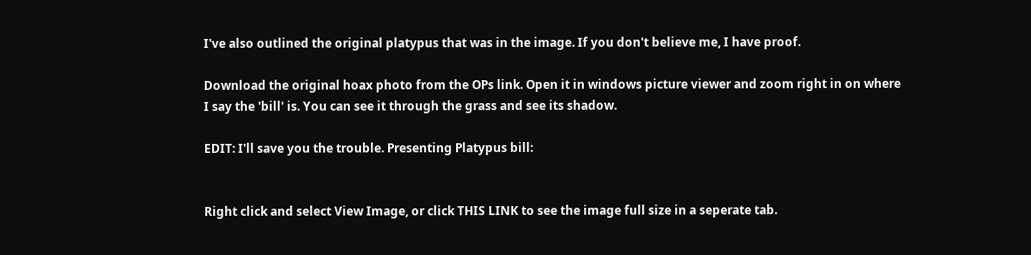I've also outlined the original platypus that was in the image. If you don't believe me, I have proof.

Download the original hoax photo from the OPs link. Open it in windows picture viewer and zoom right in on where I say the 'bill' is. You can see it through the grass and see its shadow.

EDIT: I'll save you the trouble. Presenting Platypus bill:


Right click and select View Image, or click THIS LINK to see the image full size in a seperate tab.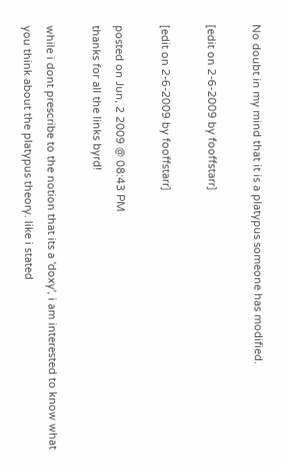No doubt in my mind that it is a platypus someone has modified.

[edit on 2-6-2009 by fooffstarr]

[edit on 2-6-2009 by fooffstarr]

posted on Jun, 2 2009 @ 08:43 PM
thanks for all the links byrd!

while i dont prescribe to the notion that its a 'doxy', i am interested to know what you think about the platypus theory. like i stated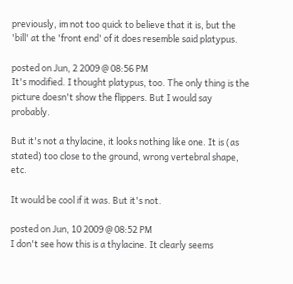previously, im not too quick to believe that it is, but the 'bill' at the 'front end' of it does resemble said platypus.

posted on Jun, 2 2009 @ 08:56 PM
It's modified. I thought platypus, too. The only thing is the picture doesn't show the flippers. But I would say probably.

But it's not a thylacine, it looks nothing like one. It is (as stated) too close to the ground, wrong vertebral shape, etc.

It would be cool if it was. But it's not.

posted on Jun, 10 2009 @ 08:52 PM
I don't see how this is a thylacine. It clearly seems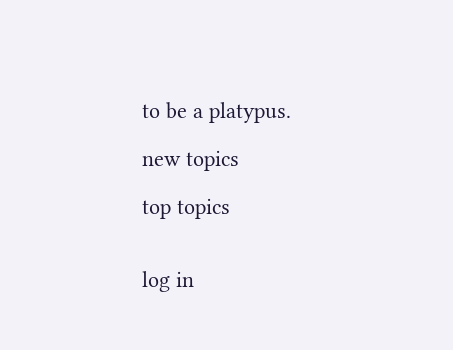to be a platypus.

new topics

top topics


log in